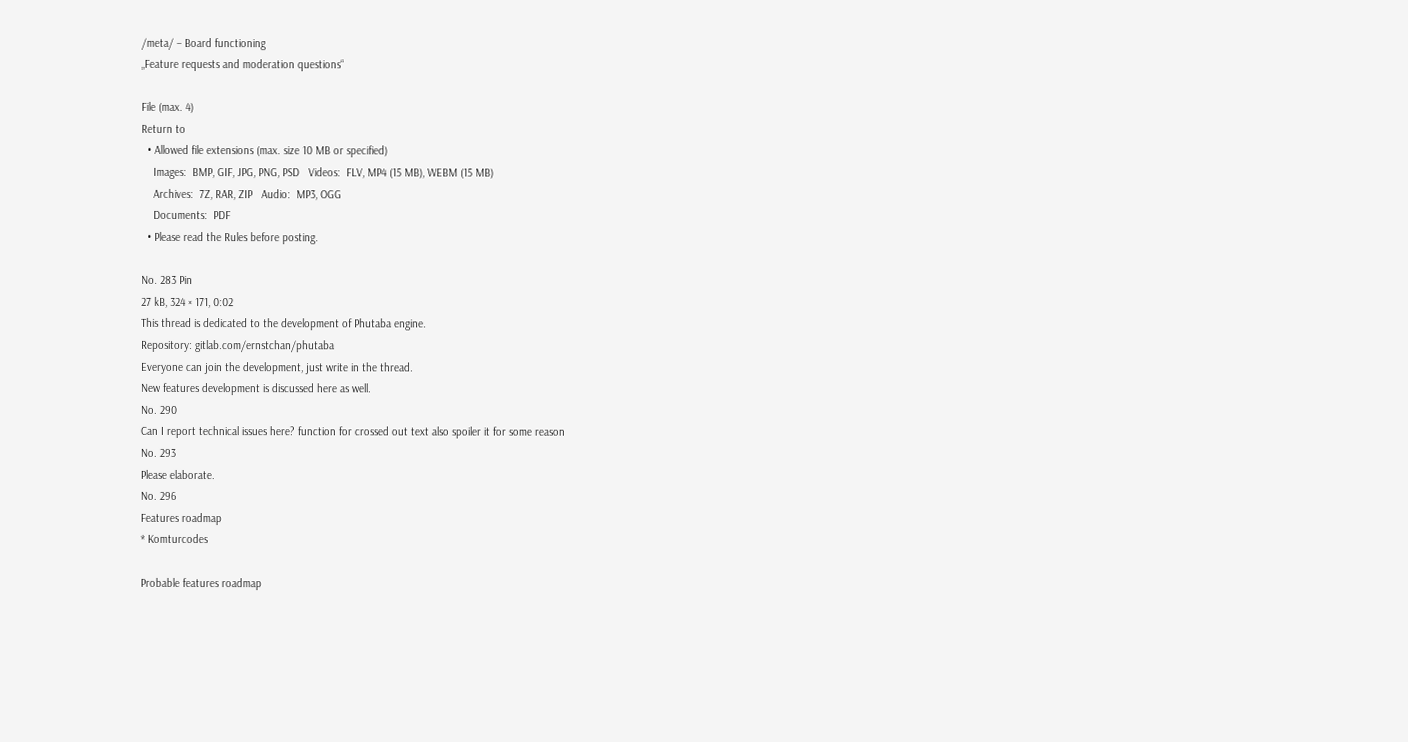/meta/ – Board functioning
„Feature requests and moderation questions“

File (max. 4)
Return to
  • Allowed file extensions (max. size 10 MB or specified)
    Images:  BMP, GIF, JPG, PNG, PSD   Videos:  FLV, MP4 (15 MB), WEBM (15 MB)
    Archives:  7Z, RAR, ZIP   Audio:  MP3, OGG
    Documents:  PDF
  • Please read the Rules before posting.

No. 283 Pin
27 kB, 324 × 171, 0:02
This thread is dedicated to the development of Phutaba engine.
Repository: gitlab.com/ernstchan/phutaba
Everyone can join the development, just write in the thread.
New features development is discussed here as well.
No. 290
Can I report technical issues here? function for crossed out text also spoiler it for some reason
No. 293
Please elaborate.
No. 296
Features roadmap
* Komturcodes

Probable features roadmap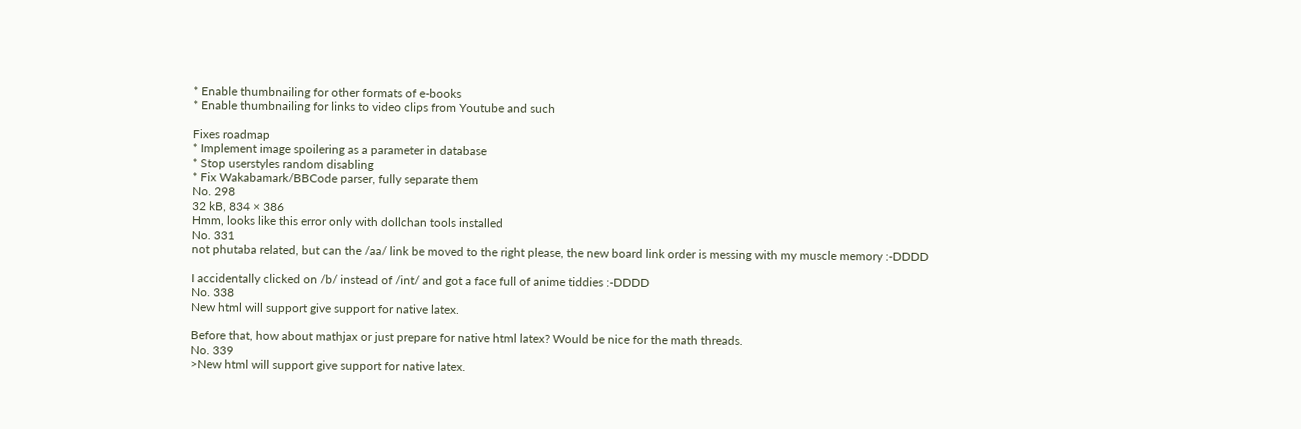* Enable thumbnailing for other formats of e-books
* Enable thumbnailing for links to video clips from Youtube and such

Fixes roadmap
* Implement image spoilering as a parameter in database
* Stop userstyles random disabling
* Fix Wakabamark/BBCode parser, fully separate them
No. 298
32 kB, 834 × 386
Hmm, looks like this error only with dollchan tools installed
No. 331
not phutaba related, but can the /aa/ link be moved to the right please, the new board link order is messing with my muscle memory :-DDDD

I accidentally clicked on /b/ instead of /int/ and got a face full of anime tiddies :-DDDD
No. 338
New html will support give support for native latex.

Before that, how about mathjax or just prepare for native html latex? Would be nice for the math threads.
No. 339
>New html will support give support for native latex.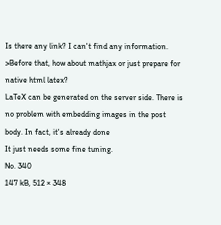Is there any link? I can't find any information.
>Before that, how about mathjax or just prepare for native html latex?
LaTeX can be generated on the server side. There is no problem with embedding images in the post body. In fact, it's already done
It just needs some fine tuning.
No. 340
147 kB, 512 × 348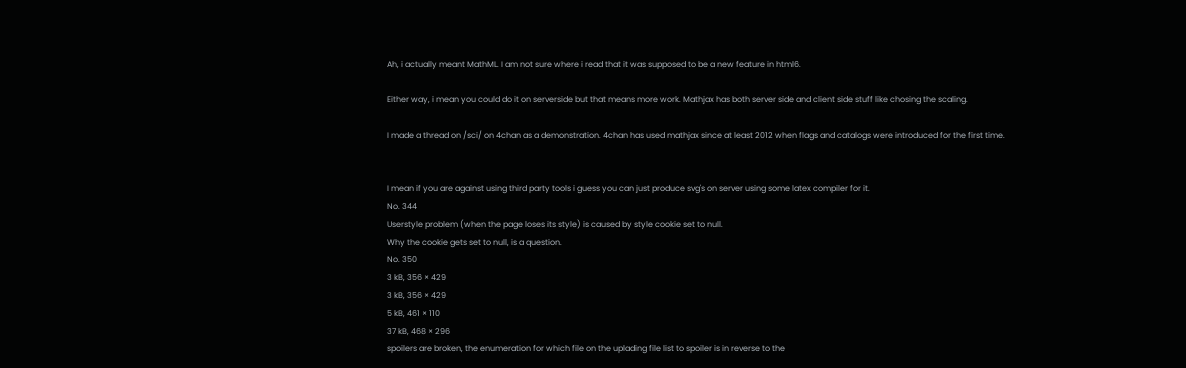Ah, i actually meant MathML. I am not sure where i read that it was supposed to be a new feature in html6.

Either way, i mean you could do it on serverside but that means more work. Mathjax has both server side and client side stuff like chosing the scaling.

I made a thread on /sci/ on 4chan as a demonstration. 4chan has used mathjax since at least 2012 when flags and catalogs were introduced for the first time.


I mean if you are against using third party tools i guess you can just produce svg's on server using some latex compiler for it.
No. 344
Userstyle problem (when the page loses its style) is caused by style cookie set to null.
Why the cookie gets set to null, is a question.
No. 350
3 kB, 356 × 429
3 kB, 356 × 429
5 kB, 461 × 110
37 kB, 468 × 296
spoilers are broken, the enumeration for which file on the uplading file list to spoiler is in reverse to the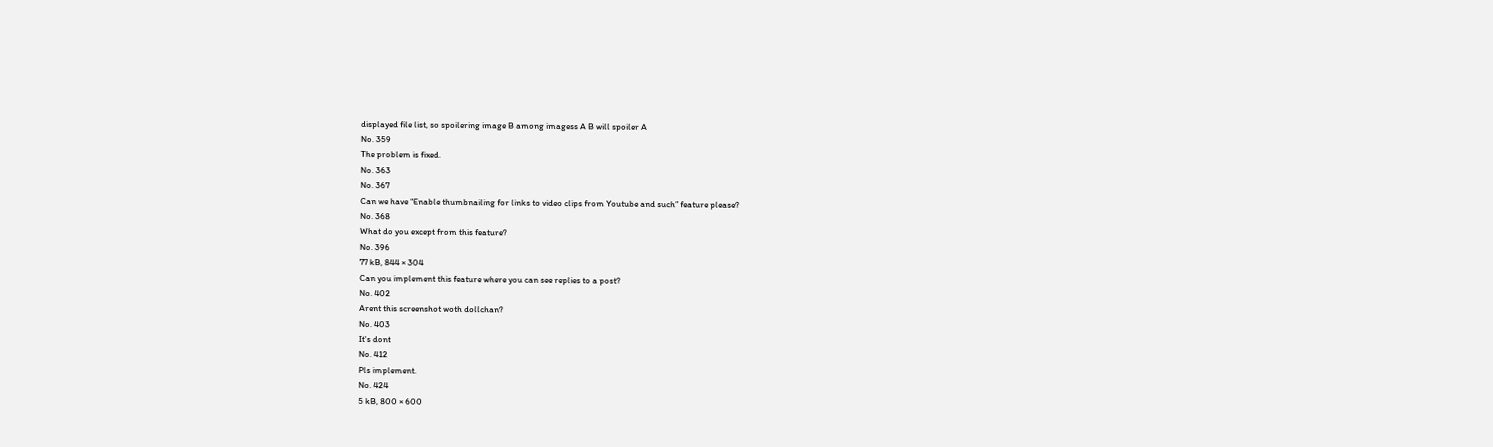displayed file list, so spoilering image B among imagess A B will spoiler A
No. 359
The problem is fixed.
No. 363
No. 367
Can we have “Enable thumbnailing for links to video clips from Youtube and such” feature please?
No. 368
What do you except from this feature?
No. 396
77 kB, 844 × 304
Can you implement this feature where you can see replies to a post?
No. 402
Arent this screenshot woth dollchan?
No. 403
It's dont
No. 412
Pls implement.
No. 424
5 kB, 800 × 600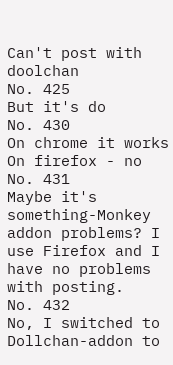Can't post with doolchan
No. 425
But it's do
No. 430
On chrome it works
On firefox - no
No. 431
Maybe it's something-Monkey addon problems? I use Firefox and I have no problems with posting.
No. 432
No, I switched to Dollchan-addon to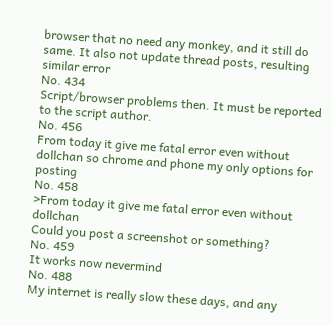browser that no need any monkey, and it still do same. It also not update thread posts, resulting similar error
No. 434
Script/browser problems then. It must be reported to the script author.
No. 456
From today it give me fatal error even without dollchan so chrome and phone my only options for posting
No. 458
>From today it give me fatal error even without dollchan
Could you post a screenshot or something?
No. 459
It works now nevermind
No. 488
My internet is really slow these days, and any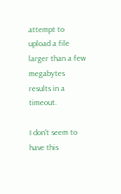attempt to upload a file larger than a few megabytes results in a timeout.

I don't seem to have this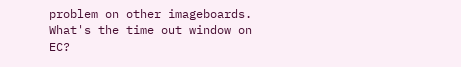problem on other imageboards. What's the time out window on EC?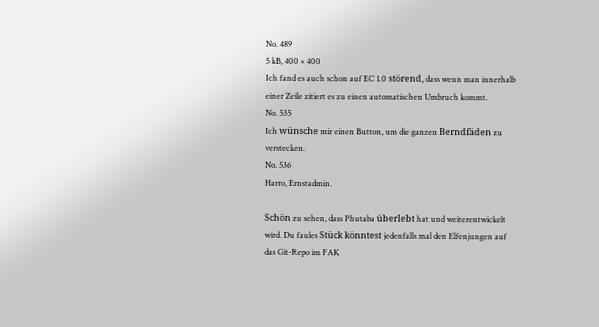No. 489
5 kB, 400 × 400
Ich fand es auch schon auf EC 1.0 störend, dass wenn man innerhalb einer Zeile zitiert es zu einen automatischen Umbruch kommt.
No. 535
Ich wünsche mir einen Button, um die ganzen Berndfäden zu verstecken.
No. 536
Harro, Ernstadmin.

Schön zu sehen, dass Phutaba überlebt hat und weiterentwickelt wird. Du faules Stück könntest jedenfalls mal den Elfenjungen auf das Git-Repo im FAK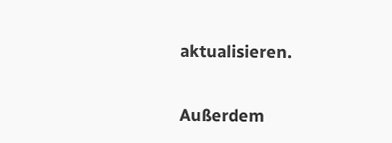aktualisieren.

Außerdem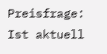Preisfrage: Ist aktuell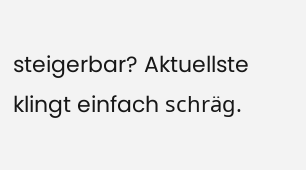steigerbar? Aktuellste klingt einfach schräg.